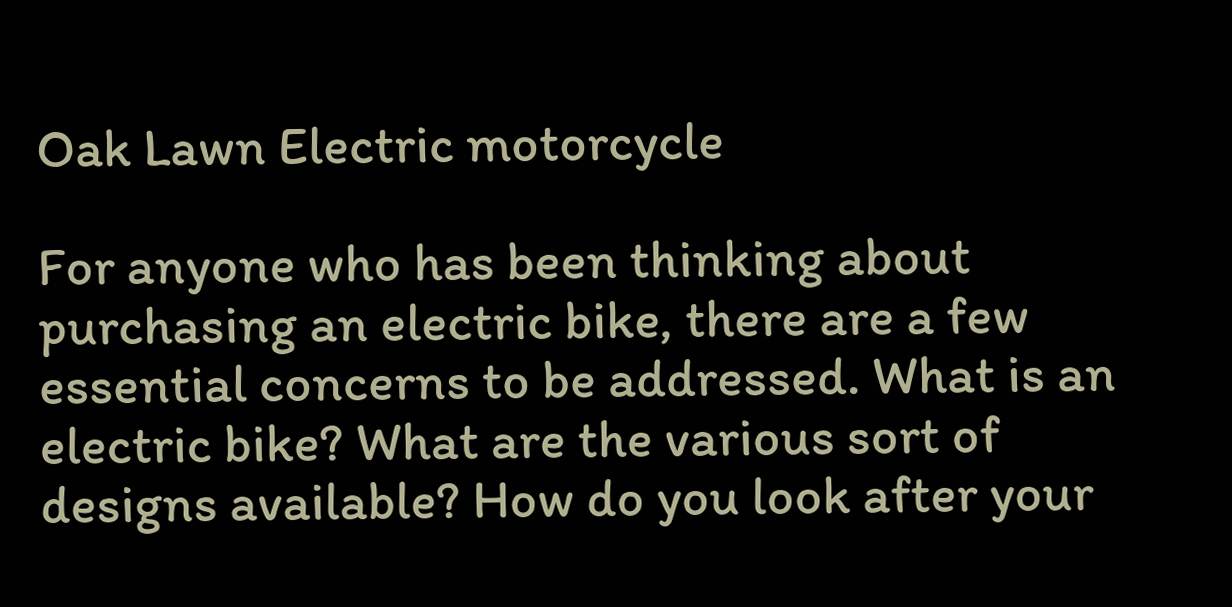Oak Lawn Electric motorcycle

For anyone who has been thinking about purchasing an electric bike, there are a few essential concerns to be addressed. What is an electric bike? What are the various sort of designs available? How do you look after your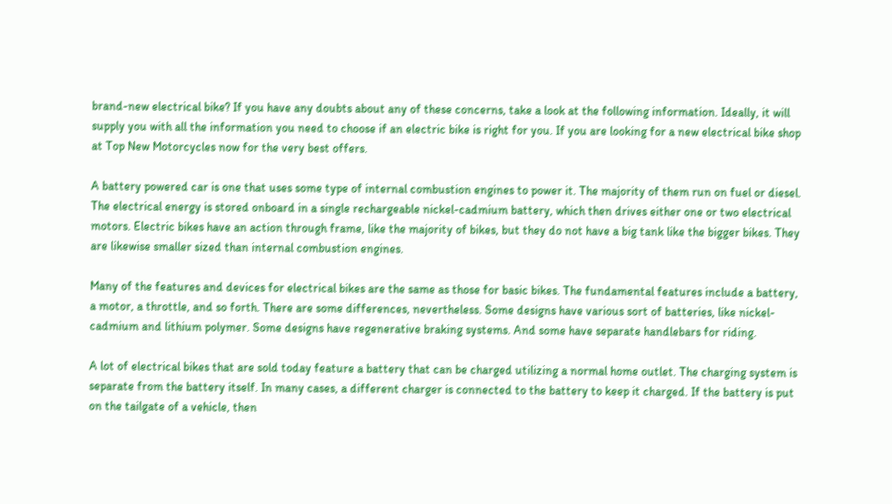brand-new electrical bike? If you have any doubts about any of these concerns, take a look at the following information. Ideally, it will supply you with all the information you need to choose if an electric bike is right for you. If you are looking for a new electrical bike shop at Top New Motorcycles now for the very best offers.

A battery powered car is one that uses some type of internal combustion engines to power it. The majority of them run on fuel or diesel. The electrical energy is stored onboard in a single rechargeable nickel-cadmium battery, which then drives either one or two electrical motors. Electric bikes have an action through frame, like the majority of bikes, but they do not have a big tank like the bigger bikes. They are likewise smaller sized than internal combustion engines.

Many of the features and devices for electrical bikes are the same as those for basic bikes. The fundamental features include a battery, a motor, a throttle, and so forth. There are some differences, nevertheless. Some designs have various sort of batteries, like nickel-cadmium and lithium polymer. Some designs have regenerative braking systems. And some have separate handlebars for riding.

A lot of electrical bikes that are sold today feature a battery that can be charged utilizing a normal home outlet. The charging system is separate from the battery itself. In many cases, a different charger is connected to the battery to keep it charged. If the battery is put on the tailgate of a vehicle, then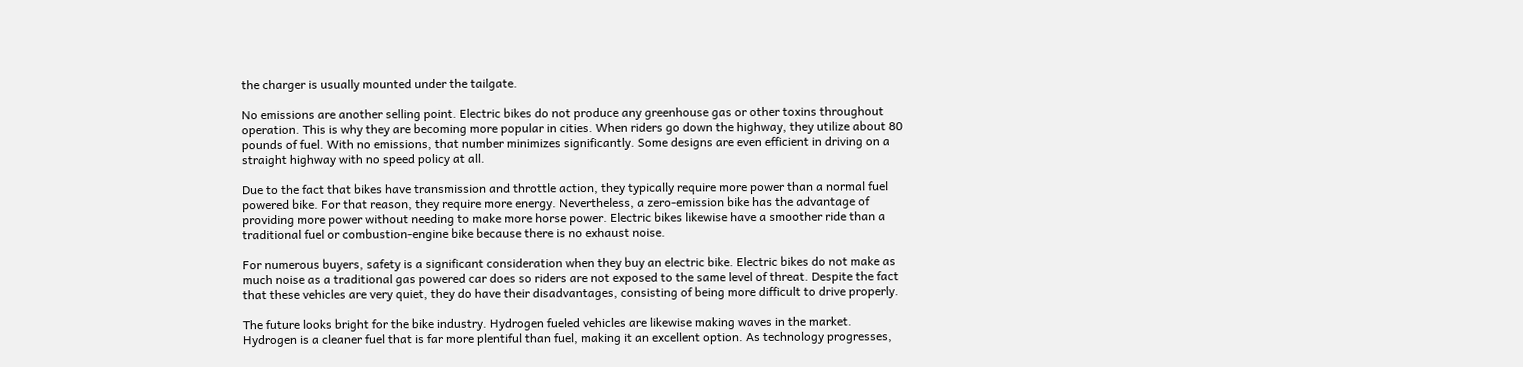the charger is usually mounted under the tailgate.

No emissions are another selling point. Electric bikes do not produce any greenhouse gas or other toxins throughout operation. This is why they are becoming more popular in cities. When riders go down the highway, they utilize about 80 pounds of fuel. With no emissions, that number minimizes significantly. Some designs are even efficient in driving on a straight highway with no speed policy at all.

Due to the fact that bikes have transmission and throttle action, they typically require more power than a normal fuel powered bike. For that reason, they require more energy. Nevertheless, a zero-emission bike has the advantage of providing more power without needing to make more horse power. Electric bikes likewise have a smoother ride than a traditional fuel or combustion-engine bike because there is no exhaust noise.

For numerous buyers, safety is a significant consideration when they buy an electric bike. Electric bikes do not make as much noise as a traditional gas powered car does so riders are not exposed to the same level of threat. Despite the fact that these vehicles are very quiet, they do have their disadvantages, consisting of being more difficult to drive properly.

The future looks bright for the bike industry. Hydrogen fueled vehicles are likewise making waves in the market. Hydrogen is a cleaner fuel that is far more plentiful than fuel, making it an excellent option. As technology progresses,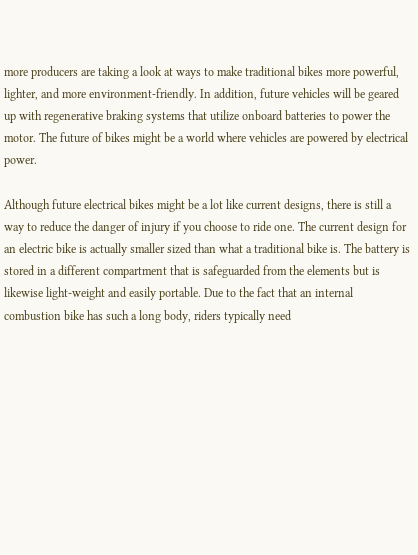more producers are taking a look at ways to make traditional bikes more powerful, lighter, and more environment-friendly. In addition, future vehicles will be geared up with regenerative braking systems that utilize onboard batteries to power the motor. The future of bikes might be a world where vehicles are powered by electrical power.

Although future electrical bikes might be a lot like current designs, there is still a way to reduce the danger of injury if you choose to ride one. The current design for an electric bike is actually smaller sized than what a traditional bike is. The battery is stored in a different compartment that is safeguarded from the elements but is likewise light-weight and easily portable. Due to the fact that an internal combustion bike has such a long body, riders typically need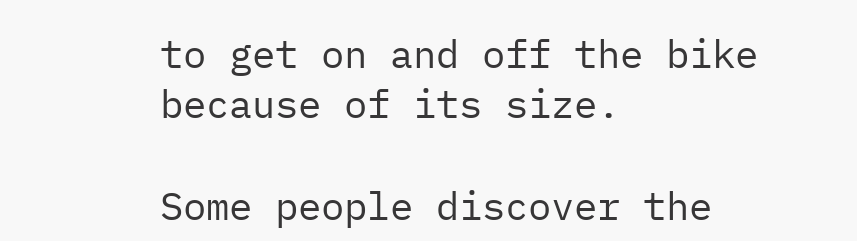to get on and off the bike because of its size.

Some people discover the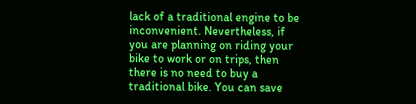lack of a traditional engine to be inconvenient. Nevertheless, if you are planning on riding your bike to work or on trips, then there is no need to buy a traditional bike. You can save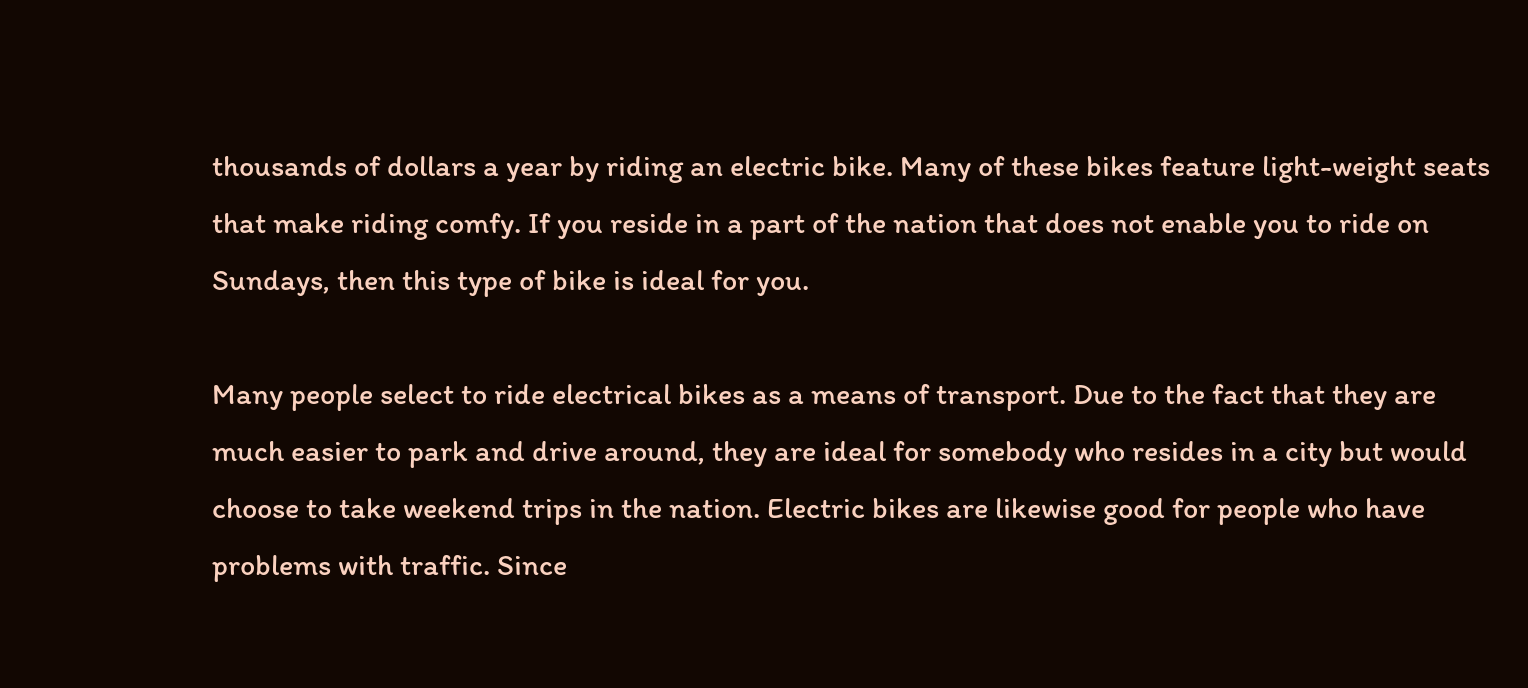thousands of dollars a year by riding an electric bike. Many of these bikes feature light-weight seats that make riding comfy. If you reside in a part of the nation that does not enable you to ride on Sundays, then this type of bike is ideal for you.

Many people select to ride electrical bikes as a means of transport. Due to the fact that they are much easier to park and drive around, they are ideal for somebody who resides in a city but would choose to take weekend trips in the nation. Electric bikes are likewise good for people who have problems with traffic. Since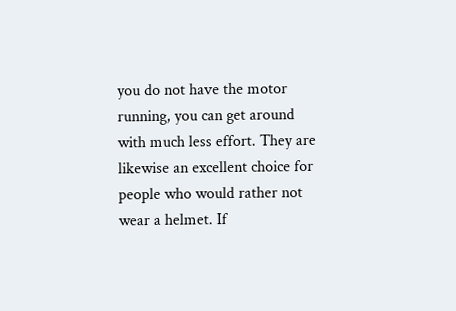you do not have the motor running, you can get around with much less effort. They are likewise an excellent choice for people who would rather not wear a helmet. If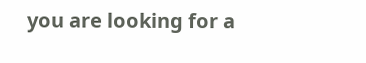you are looking for a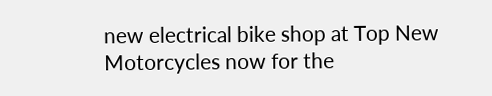new electrical bike shop at Top New Motorcycles now for the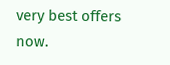very best offers now.